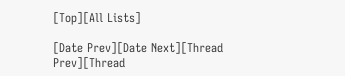[Top][All Lists]

[Date Prev][Date Next][Thread Prev][Thread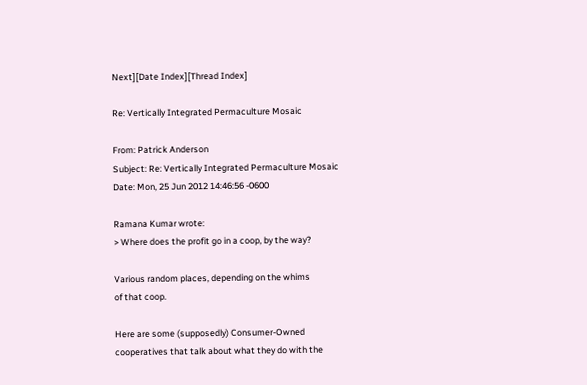Next][Date Index][Thread Index]

Re: Vertically Integrated Permaculture Mosaic

From: Patrick Anderson
Subject: Re: Vertically Integrated Permaculture Mosaic
Date: Mon, 25 Jun 2012 14:46:56 -0600

Ramana Kumar wrote:
> Where does the profit go in a coop, by the way?

Various random places, depending on the whims
of that coop.

Here are some (supposedly) Consumer-Owned
cooperatives that talk about what they do with the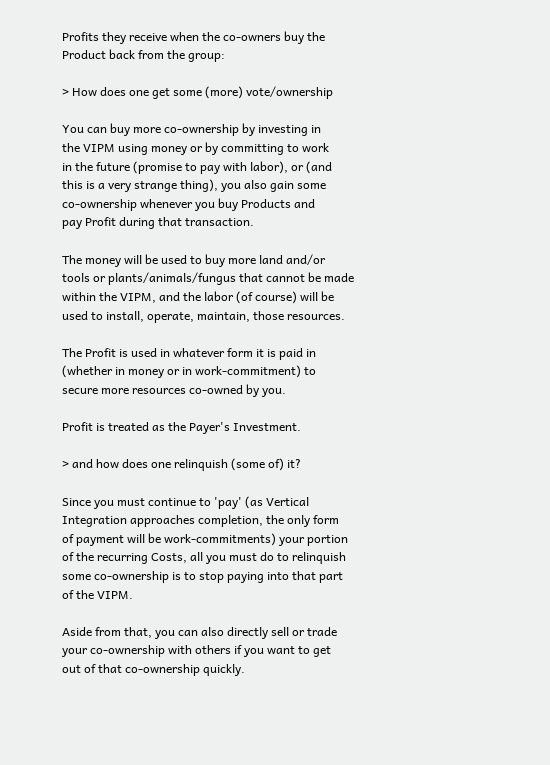Profits they receive when the co-owners buy the
Product back from the group:

> How does one get some (more) vote/ownership

You can buy more co-ownership by investing in
the VIPM using money or by committing to work
in the future (promise to pay with labor), or (and
this is a very strange thing), you also gain some
co-ownership whenever you buy Products and
pay Profit during that transaction.

The money will be used to buy more land and/or
tools or plants/animals/fungus that cannot be made
within the VIPM, and the labor (of course) will be
used to install, operate, maintain, those resources.

The Profit is used in whatever form it is paid in
(whether in money or in work-commitment) to
secure more resources co-owned by you.

Profit is treated as the Payer's Investment.

> and how does one relinquish (some of) it?

Since you must continue to 'pay' (as Vertical
Integration approaches completion, the only form
of payment will be work-commitments) your portion
of the recurring Costs, all you must do to relinquish
some co-ownership is to stop paying into that part
of the VIPM.

Aside from that, you can also directly sell or trade
your co-ownership with others if you want to get
out of that co-ownership quickly.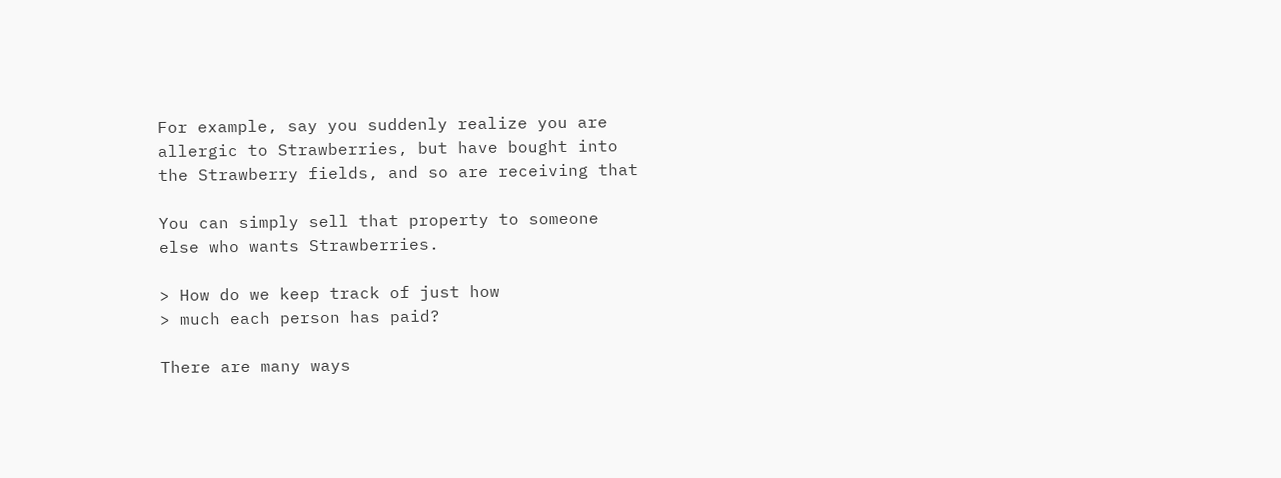For example, say you suddenly realize you are
allergic to Strawberries, but have bought into
the Strawberry fields, and so are receiving that

You can simply sell that property to someone
else who wants Strawberries.

> How do we keep track of just how
> much each person has paid?

There are many ways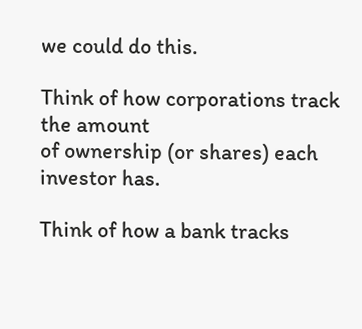we could do this.

Think of how corporations track the amount
of ownership (or shares) each investor has.

Think of how a bank tracks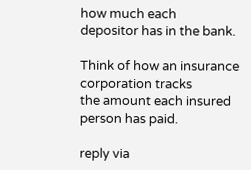how much each
depositor has in the bank.

Think of how an insurance corporation tracks
the amount each insured person has paid.

reply via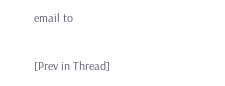email to

[Prev in Thread]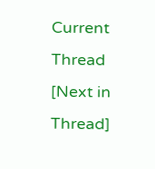Current Thread [Next in Thread]